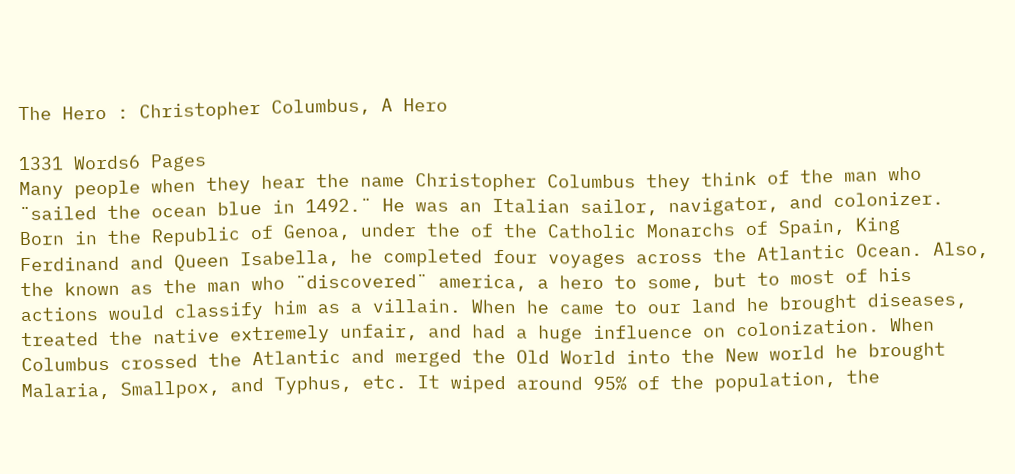The Hero : Christopher Columbus, A Hero

1331 Words6 Pages
Many people when they hear the name Christopher Columbus they think of the man who ¨sailed the ocean blue in 1492.¨ He was an Italian sailor, navigator, and colonizer. Born in the Republic of Genoa, under the of the Catholic Monarchs of Spain, King Ferdinand and Queen Isabella, he completed four voyages across the Atlantic Ocean. Also, the known as the man who ¨discovered¨ america, a hero to some, but to most of his actions would classify him as a villain. When he came to our land he brought diseases, treated the native extremely unfair, and had a huge influence on colonization. When Columbus crossed the Atlantic and merged the Old World into the New world he brought Malaria, Smallpox, and Typhus, etc. It wiped around 95% of the population, the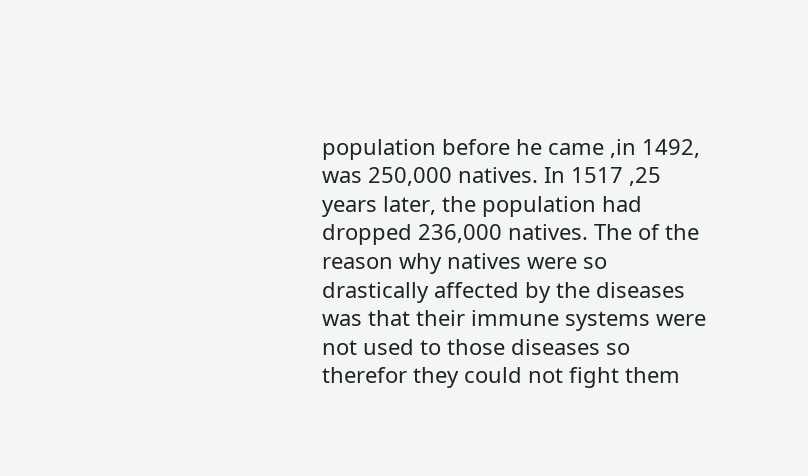population before he came ,in 1492, was 250,000 natives. In 1517 ,25 years later, the population had dropped 236,000 natives. The of the reason why natives were so drastically affected by the diseases was that their immune systems were not used to those diseases so therefor they could not fight them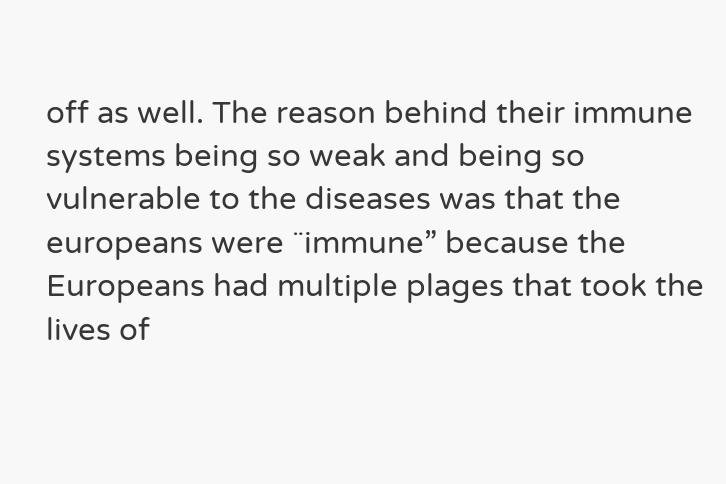off as well. The reason behind their immune systems being so weak and being so vulnerable to the diseases was that the europeans were ¨immune” because the Europeans had multiple plages that took the lives of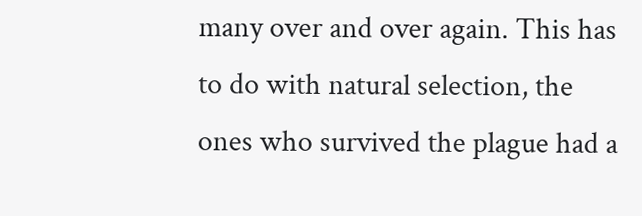many over and over again. This has to do with natural selection, the ones who survived the plague had a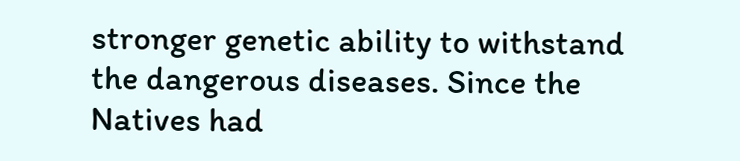stronger genetic ability to withstand the dangerous diseases. Since the Natives had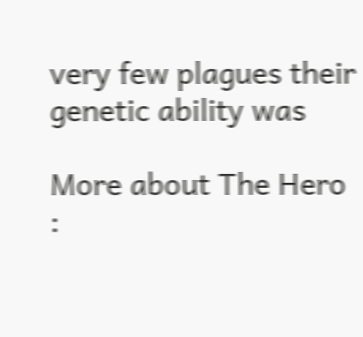very few plagues their genetic ability was

More about The Hero :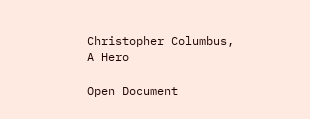Christopher Columbus, A Hero

Open Document